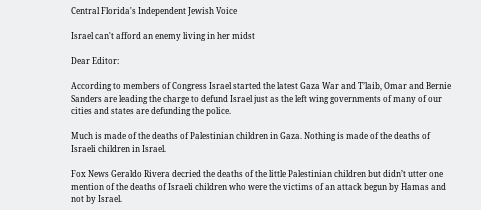Central Florida's Independent Jewish Voice

Israel can't afford an enemy living in her midst

Dear Editor:

According to members of Congress Israel started the latest Gaza War and T’laib, Omar and Bernie Sanders are leading the charge to defund Israel just as the left wing governments of many of our cities and states are defunding the police.

Much is made of the deaths of Palestinian children in Gaza. Nothing is made of the deaths of Israeli children in Israel.

Fox News Geraldo Rivera decried the deaths of the little Palestinian children but didn’t utter one mention of the deaths of Israeli children who were the victims of an attack begun by Hamas and not by Israel.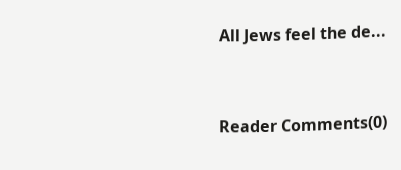All Jews feel the de...


Reader Comments(0)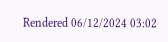Rendered 06/12/2024 03:02